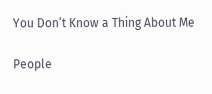You Don’t Know a Thing About Me

People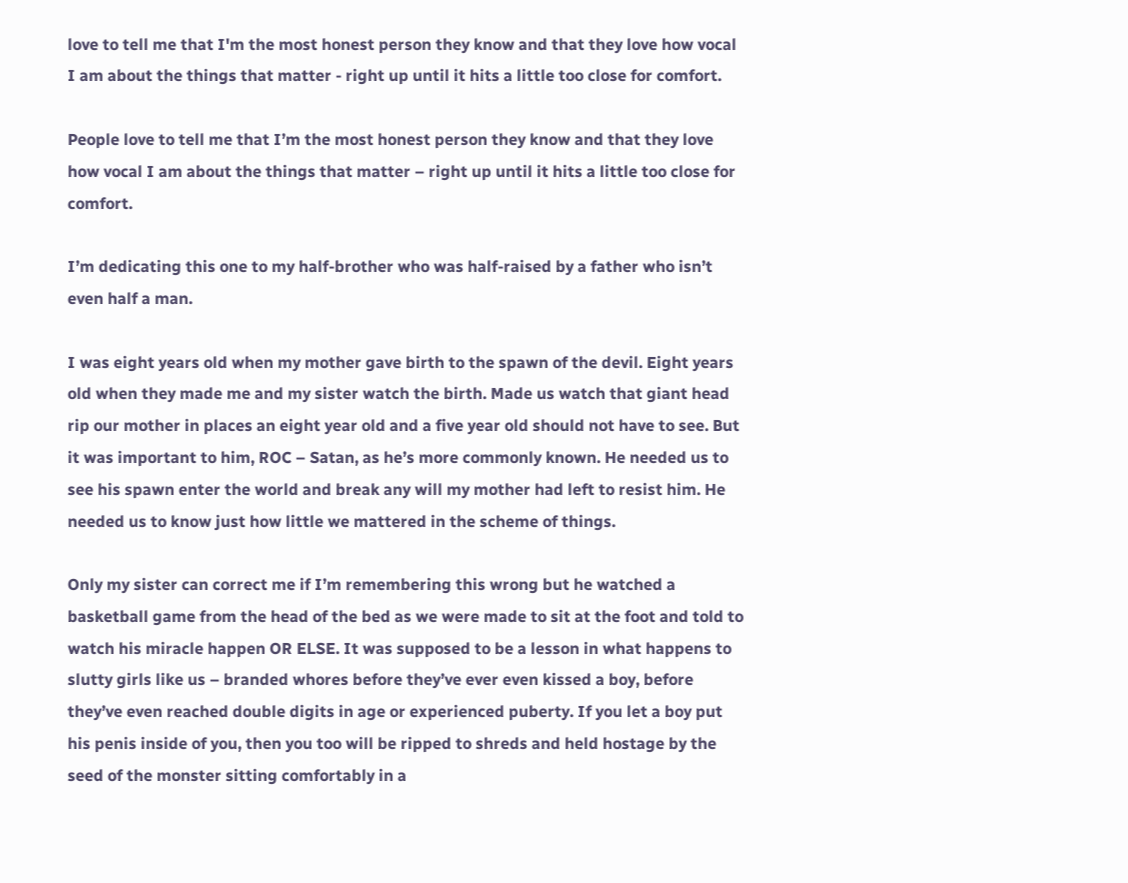love to tell me that I'm the most honest person they know and that they love how vocal I am about the things that matter - right up until it hits a little too close for comfort.

People love to tell me that I’m the most honest person they know and that they love how vocal I am about the things that matter – right up until it hits a little too close for comfort.

I’m dedicating this one to my half-brother who was half-raised by a father who isn’t even half a man.

I was eight years old when my mother gave birth to the spawn of the devil. Eight years old when they made me and my sister watch the birth. Made us watch that giant head rip our mother in places an eight year old and a five year old should not have to see. But it was important to him, ROC – Satan, as he’s more commonly known. He needed us to see his spawn enter the world and break any will my mother had left to resist him. He needed us to know just how little we mattered in the scheme of things.

Only my sister can correct me if I’m remembering this wrong but he watched a basketball game from the head of the bed as we were made to sit at the foot and told to watch his miracle happen OR ELSE. It was supposed to be a lesson in what happens to slutty girls like us – branded whores before they’ve ever even kissed a boy, before they’ve even reached double digits in age or experienced puberty. If you let a boy put his penis inside of you, then you too will be ripped to shreds and held hostage by the seed of the monster sitting comfortably in a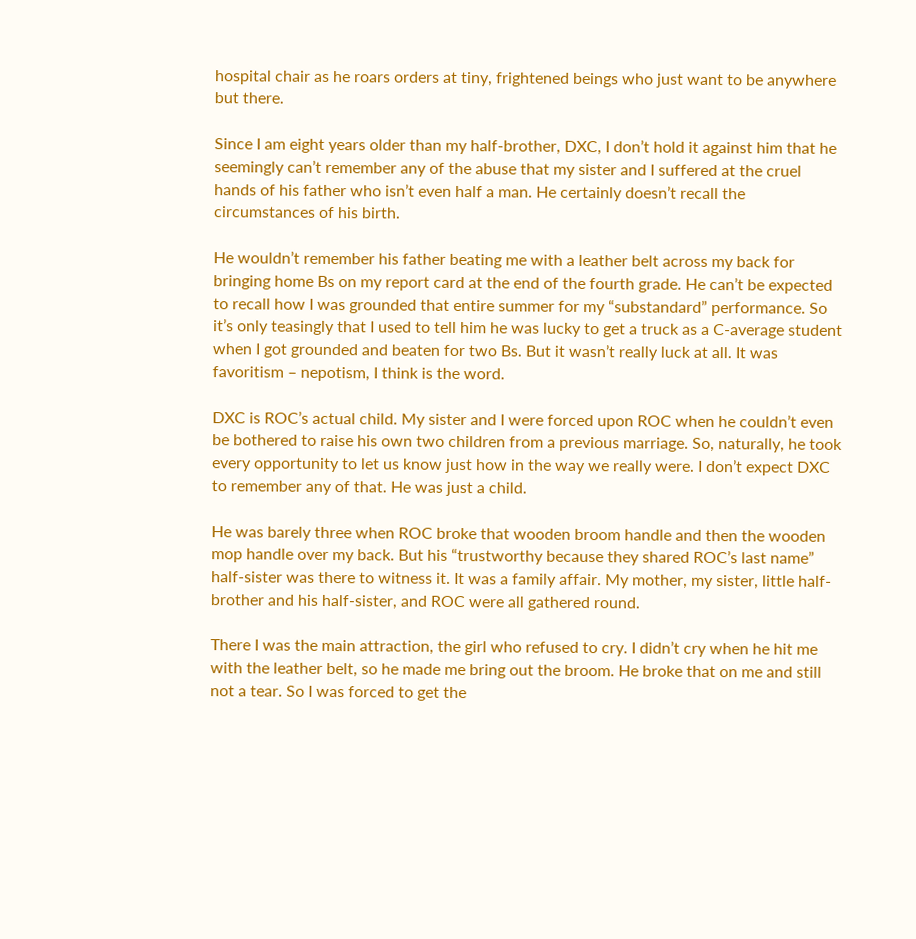hospital chair as he roars orders at tiny, frightened beings who just want to be anywhere but there.

Since I am eight years older than my half-brother, DXC, I don’t hold it against him that he seemingly can’t remember any of the abuse that my sister and I suffered at the cruel hands of his father who isn’t even half a man. He certainly doesn’t recall the circumstances of his birth.

He wouldn’t remember his father beating me with a leather belt across my back for bringing home Bs on my report card at the end of the fourth grade. He can’t be expected to recall how I was grounded that entire summer for my “substandard” performance. So it’s only teasingly that I used to tell him he was lucky to get a truck as a C-average student when I got grounded and beaten for two Bs. But it wasn’t really luck at all. It was favoritism – nepotism, I think is the word.

DXC is ROC’s actual child. My sister and I were forced upon ROC when he couldn’t even be bothered to raise his own two children from a previous marriage. So, naturally, he took every opportunity to let us know just how in the way we really were. I don’t expect DXC to remember any of that. He was just a child.

He was barely three when ROC broke that wooden broom handle and then the wooden mop handle over my back. But his “trustworthy because they shared ROC’s last name” half-sister was there to witness it. It was a family affair. My mother, my sister, little half-brother and his half-sister, and ROC were all gathered round.

There I was the main attraction, the girl who refused to cry. I didn’t cry when he hit me with the leather belt, so he made me bring out the broom. He broke that on me and still not a tear. So I was forced to get the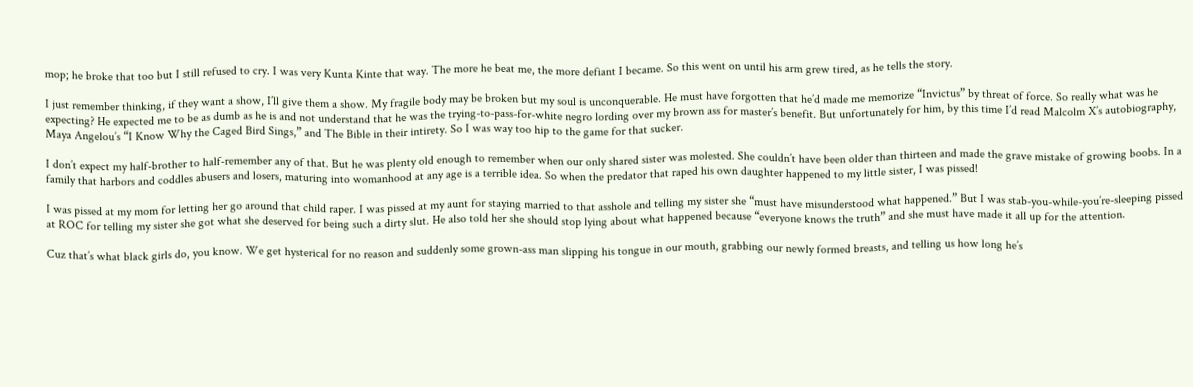mop; he broke that too but I still refused to cry. I was very Kunta Kinte that way. The more he beat me, the more defiant I became. So this went on until his arm grew tired, as he tells the story.

I just remember thinking, if they want a show, I’ll give them a show. My fragile body may be broken but my soul is unconquerable. He must have forgotten that he’d made me memorize “Invictus” by threat of force. So really what was he expecting? He expected me to be as dumb as he is and not understand that he was the trying-to-pass-for-white negro lording over my brown ass for master’s benefit. But unfortunately for him, by this time I’d read Malcolm X’s autobiography, Maya Angelou’s “I Know Why the Caged Bird Sings,” and The Bible in their intirety. So I was way too hip to the game for that sucker.

I don’t expect my half-brother to half-remember any of that. But he was plenty old enough to remember when our only shared sister was molested. She couldn’t have been older than thirteen and made the grave mistake of growing boobs. In a family that harbors and coddles abusers and losers, maturing into womanhood at any age is a terrible idea. So when the predator that raped his own daughter happened to my little sister, I was pissed!

I was pissed at my mom for letting her go around that child raper. I was pissed at my aunt for staying married to that asshole and telling my sister she “must have misunderstood what happened.” But I was stab-you-while-you’re-sleeping pissed at ROC for telling my sister she got what she deserved for being such a dirty slut. He also told her she should stop lying about what happened because “everyone knows the truth” and she must have made it all up for the attention.

Cuz that’s what black girls do, you know. We get hysterical for no reason and suddenly some grown-ass man slipping his tongue in our mouth, grabbing our newly formed breasts, and telling us how long he’s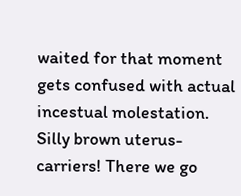waited for that moment gets confused with actual incestual molestation. Silly brown uterus-carriers! There we go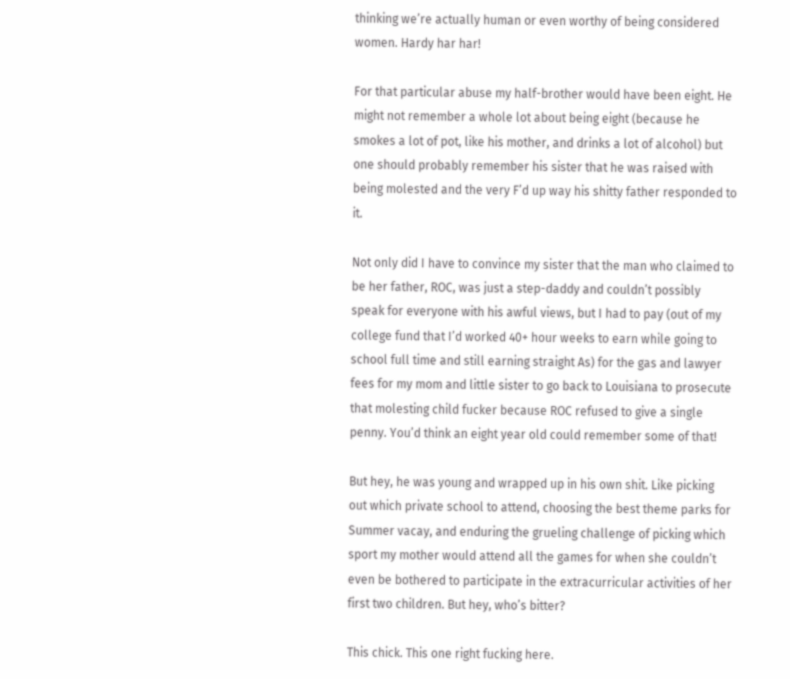thinking we’re actually human or even worthy of being considered women. Hardy har har!

For that particular abuse my half-brother would have been eight. He might not remember a whole lot about being eight (because he smokes a lot of pot, like his mother, and drinks a lot of alcohol) but one should probably remember his sister that he was raised with being molested and the very F’d up way his shitty father responded to it.

Not only did I have to convince my sister that the man who claimed to be her father, ROC, was just a step-daddy and couldn’t possibly speak for everyone with his awful views, but I had to pay (out of my college fund that I’d worked 40+ hour weeks to earn while going to school full time and still earning straight As) for the gas and lawyer fees for my mom and little sister to go back to Louisiana to prosecute that molesting child fucker because ROC refused to give a single penny. You’d think an eight year old could remember some of that!

But hey, he was young and wrapped up in his own shit. Like picking out which private school to attend, choosing the best theme parks for Summer vacay, and enduring the grueling challenge of picking which sport my mother would attend all the games for when she couldn’t even be bothered to participate in the extracurricular activities of her first two children. But hey, who’s bitter?

This chick. This one right fucking here.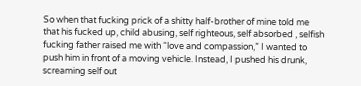So when that fucking prick of a shitty half-brother of mine told me that his fucked up, child abusing, self righteous, self absorbed , selfish fucking father raised me with “love and compassion,” I wanted to push him in front of a moving vehicle. Instead, I pushed his drunk, screaming self out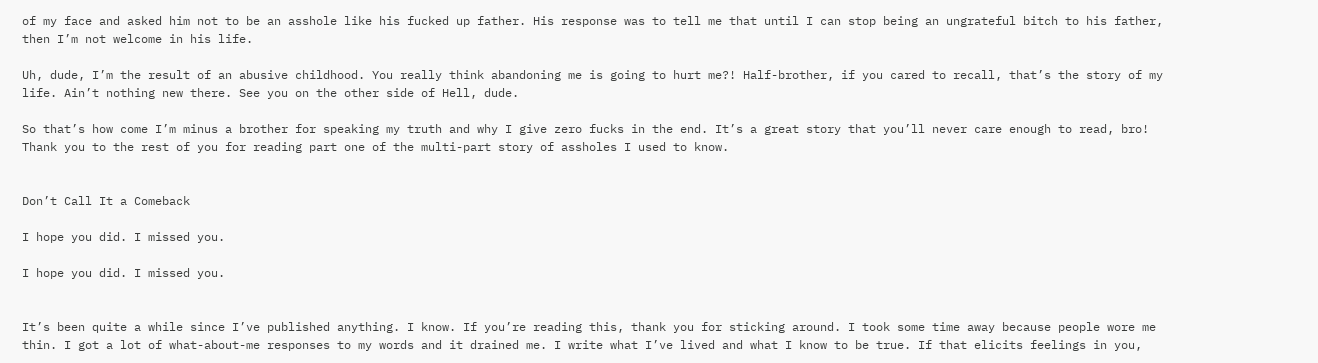of my face and asked him not to be an asshole like his fucked up father. His response was to tell me that until I can stop being an ungrateful bitch to his father, then I’m not welcome in his life.

Uh, dude, I’m the result of an abusive childhood. You really think abandoning me is going to hurt me?! Half-brother, if you cared to recall, that’s the story of my life. Ain’t nothing new there. See you on the other side of Hell, dude.

So that’s how come I’m minus a brother for speaking my truth and why I give zero fucks in the end. It’s a great story that you’ll never care enough to read, bro! Thank you to the rest of you for reading part one of the multi-part story of assholes I used to know.


Don’t Call It a Comeback

I hope you did. I missed you.

I hope you did. I missed you.


It’s been quite a while since I’ve published anything. I know. If you’re reading this, thank you for sticking around. I took some time away because people wore me thin. I got a lot of what-about-me responses to my words and it drained me. I write what I’ve lived and what I know to be true. If that elicits feelings in you,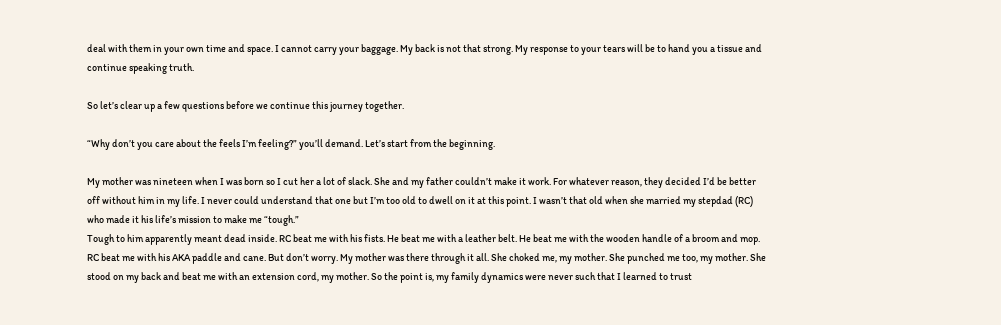deal with them in your own time and space. I cannot carry your baggage. My back is not that strong. My response to your tears will be to hand you a tissue and continue speaking truth.

So let’s clear up a few questions before we continue this journey together.

“Why don’t you care about the feels I’m feeling?” you’ll demand. Let’s start from the beginning.

My mother was nineteen when I was born so I cut her a lot of slack. She and my father couldn’t make it work. For whatever reason, they decided I’d be better off without him in my life. I never could understand that one but I’m too old to dwell on it at this point. I wasn’t that old when she married my stepdad (RC) who made it his life’s mission to make me “tough.”
Tough to him apparently meant dead inside. RC beat me with his fists. He beat me with a leather belt. He beat me with the wooden handle of a broom and mop. RC beat me with his AKA paddle and cane. But don’t worry. My mother was there through it all. She choked me, my mother. She punched me too, my mother. She stood on my back and beat me with an extension cord, my mother. So the point is, my family dynamics were never such that I learned to trust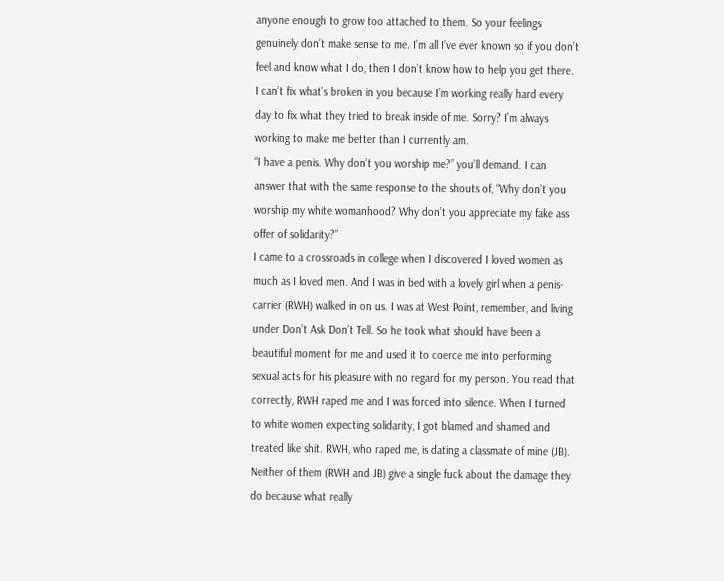anyone enough to grow too attached to them. So your feelings genuinely don’t make sense to me. I’m all I’ve ever known so if you don’t feel and know what I do, then I don’t know how to help you get there. I can’t fix what’s broken in you because I’m working really hard every day to fix what they tried to break inside of me. Sorry? I’m always working to make me better than I currently am.
“I have a penis. Why don’t you worship me?” you’ll demand. I can answer that with the same response to the shouts of, “Why don’t you worship my white womanhood? Why don’t you appreciate my fake ass offer of solidarity?”
I came to a crossroads in college when I discovered I loved women as much as I loved men. And I was in bed with a lovely girl when a penis-carrier (RWH) walked in on us. I was at West Point, remember, and living under Don’t Ask Don’t Tell. So he took what should have been a beautiful moment for me and used it to coerce me into performing sexual acts for his pleasure with no regard for my person. You read that correctly, RWH raped me and I was forced into silence. When I turned to white women expecting solidarity, I got blamed and shamed and treated like shit. RWH, who raped me, is dating a classmate of mine (JB). Neither of them (RWH and JB) give a single fuck about the damage they do because what really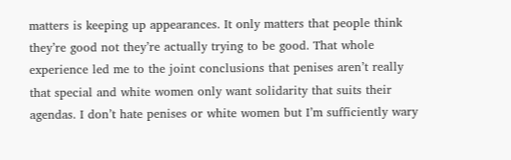matters is keeping up appearances. It only matters that people think they’re good not they’re actually trying to be good. That whole experience led me to the joint conclusions that penises aren’t really that special and white women only want solidarity that suits their agendas. I don’t hate penises or white women but I’m sufficiently wary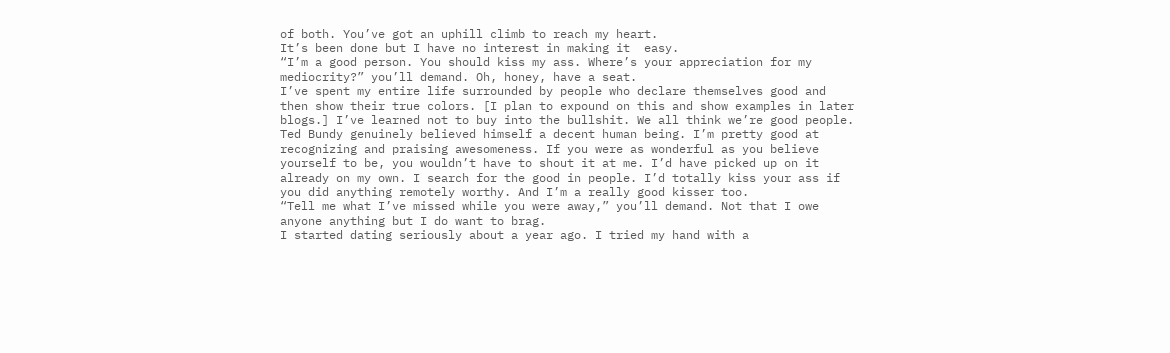of both. You’ve got an uphill climb to reach my heart.
It’s been done but I have no interest in making it  easy.
“I’m a good person. You should kiss my ass. Where’s your appreciation for my mediocrity?” you’ll demand. Oh, honey, have a seat.
I’ve spent my entire life surrounded by people who declare themselves good and then show their true colors. [I plan to expound on this and show examples in later blogs.] I’ve learned not to buy into the bullshit. We all think we’re good people. Ted Bundy genuinely believed himself a decent human being. I’m pretty good at recognizing and praising awesomeness. If you were as wonderful as you believe yourself to be, you wouldn’t have to shout it at me. I’d have picked up on it already on my own. I search for the good in people. I’d totally kiss your ass if you did anything remotely worthy. And I’m a really good kisser too.
“Tell me what I’ve missed while you were away,” you’ll demand. Not that I owe anyone anything but I do want to brag.
I started dating seriously about a year ago. I tried my hand with a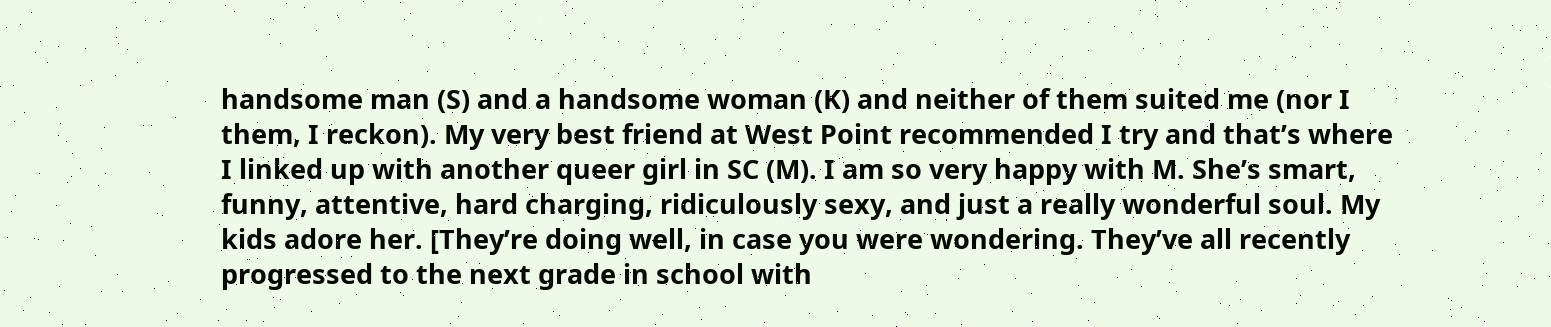handsome man (S) and a handsome woman (K) and neither of them suited me (nor I them, I reckon). My very best friend at West Point recommended I try and that’s where I linked up with another queer girl in SC (M). I am so very happy with M. She’s smart, funny, attentive, hard charging, ridiculously sexy, and just a really wonderful soul. My kids adore her. [They’re doing well, in case you were wondering. They’ve all recently progressed to the next grade in school with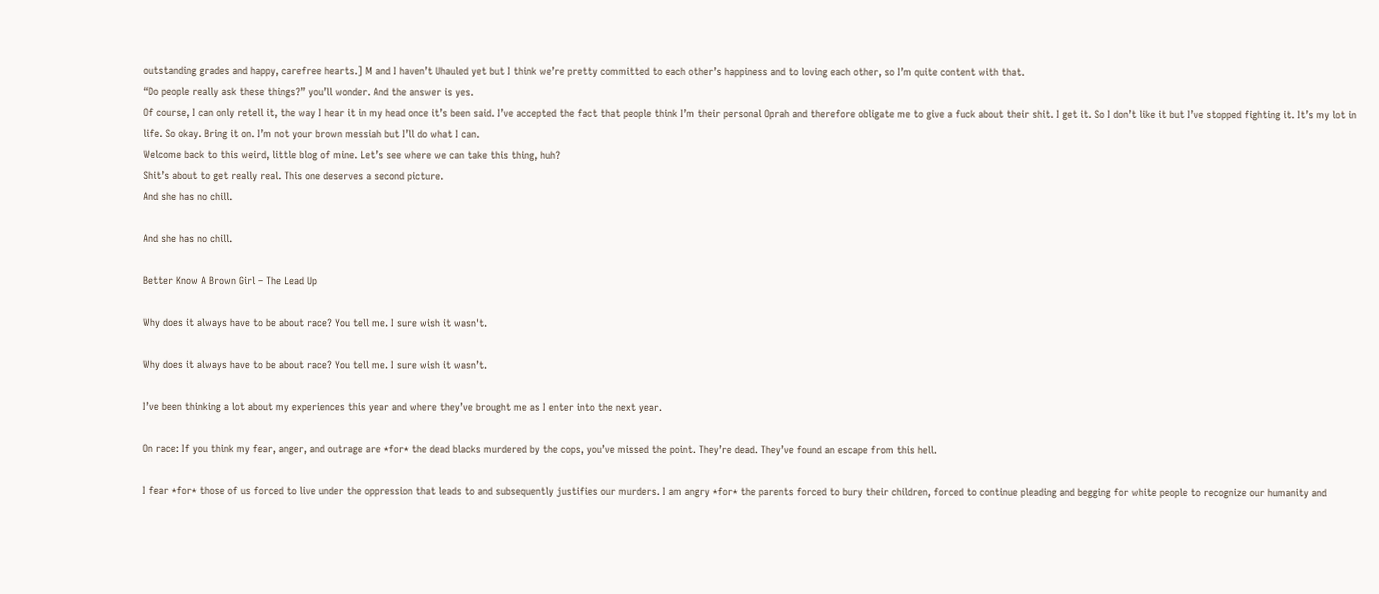outstanding grades and happy, carefree hearts.] M and I haven’t Uhauled yet but I think we’re pretty committed to each other’s happiness and to loving each other, so I’m quite content with that.
“Do people really ask these things?” you’ll wonder. And the answer is yes.
Of course, I can only retell it, the way I hear it in my head once it’s been said. I’ve accepted the fact that people think I’m their personal Oprah and therefore obligate me to give a fuck about their shit. I get it. So I don’t like it but I’ve stopped fighting it. It’s my lot in life. So okay. Bring it on. I’m not your brown messiah but I’ll do what I can.
Welcome back to this weird, little blog of mine. Let’s see where we can take this thing, huh?
Shit’s about to get really real. This one deserves a second picture.
And she has no chill.

And she has no chill.

Better Know A Brown Girl – The Lead Up

Why does it always have to be about race? You tell me. I sure wish it wasn't.

Why does it always have to be about race? You tell me. I sure wish it wasn’t.

I’ve been thinking a lot about my experiences this year and where they’ve brought me as I enter into the next year.

On race: If you think my fear, anger, and outrage are *for* the dead blacks murdered by the cops, you’ve missed the point. They’re dead. They’ve found an escape from this hell.

I fear *for* those of us forced to live under the oppression that leads to and subsequently justifies our murders. I am angry *for* the parents forced to bury their children, forced to continue pleading and begging for white people to recognize our humanity and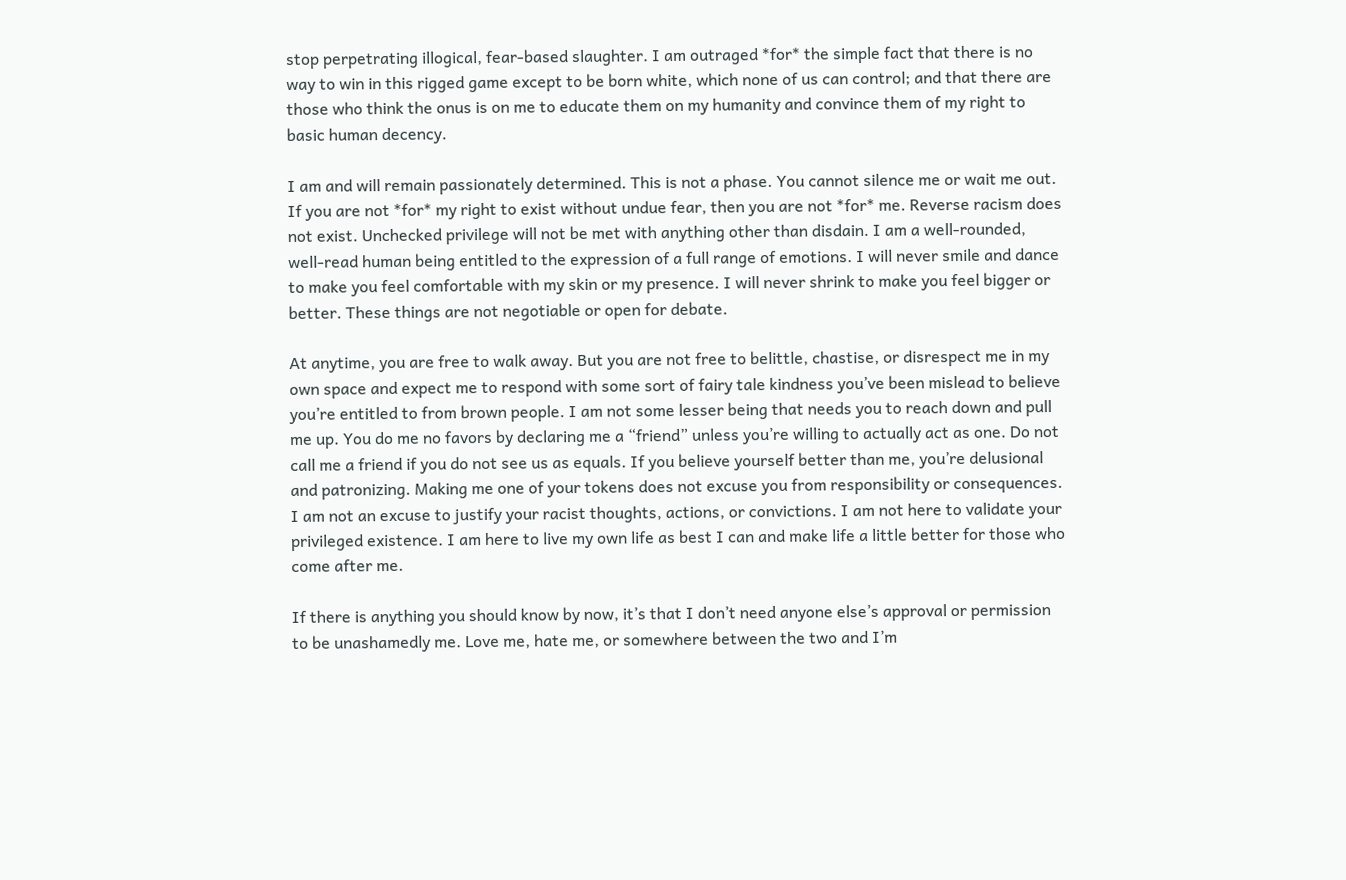stop perpetrating illogical, fear-based slaughter. I am outraged *for* the simple fact that there is no way to win in this rigged game except to be born white, which none of us can control; and that there are those who think the onus is on me to educate them on my humanity and convince them of my right to basic human decency.

I am and will remain passionately determined. This is not a phase. You cannot silence me or wait me out. If you are not *for* my right to exist without undue fear, then you are not *for* me. Reverse racism does not exist. Unchecked privilege will not be met with anything other than disdain. I am a well-rounded, well-read human being entitled to the expression of a full range of emotions. I will never smile and dance to make you feel comfortable with my skin or my presence. I will never shrink to make you feel bigger or better. These things are not negotiable or open for debate.

At anytime, you are free to walk away. But you are not free to belittle, chastise, or disrespect me in my own space and expect me to respond with some sort of fairy tale kindness you’ve been mislead to believe you’re entitled to from brown people. I am not some lesser being that needs you to reach down and pull me up. You do me no favors by declaring me a “friend” unless you’re willing to actually act as one. Do not call me a friend if you do not see us as equals. If you believe yourself better than me, you’re delusional and patronizing. Making me one of your tokens does not excuse you from responsibility or consequences. I am not an excuse to justify your racist thoughts, actions, or convictions. I am not here to validate your privileged existence. I am here to live my own life as best I can and make life a little better for those who come after me.

If there is anything you should know by now, it’s that I don’t need anyone else’s approval or permission to be unashamedly me. Love me, hate me, or somewhere between the two and I’m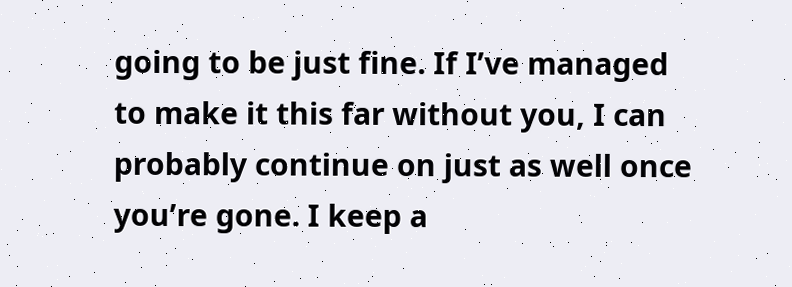going to be just fine. If I’ve managed to make it this far without you, I can probably continue on just as well once you’re gone. I keep a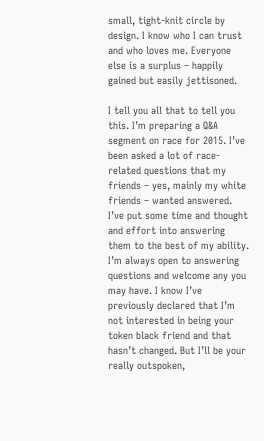small, tight-knit circle by design. I know who I can trust and who loves me. Everyone else is a surplus – happily gained but easily jettisoned.

I tell you all that to tell you this. I’m preparing a Q&A segment on race for 2015. I’ve been asked a lot of race-related questions that my friends – yes, mainly my white friends – wanted answered. I’ve put some time and thought and effort into answering them to the best of my ability. I’m always open to answering questions and welcome any you may have. I know I’ve previously declared that I’m not interested in being your token black friend and that hasn’t changed. But I’ll be your really outspoken,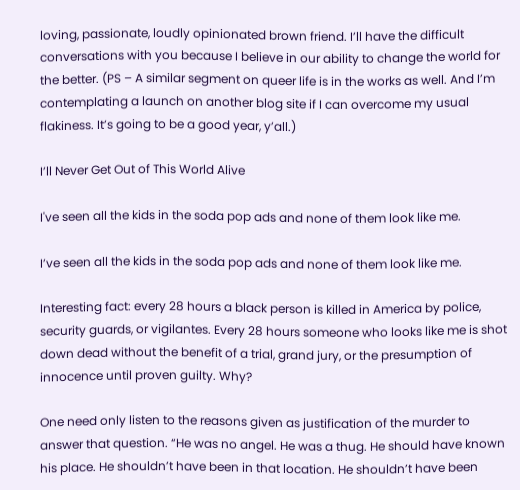loving, passionate, loudly opinionated brown friend. I’ll have the difficult conversations with you because I believe in our ability to change the world for the better. (PS – A similar segment on queer life is in the works as well. And I’m contemplating a launch on another blog site if I can overcome my usual flakiness. It’s going to be a good year, y’all.)

I’ll Never Get Out of This World Alive

I've seen all the kids in the soda pop ads and none of them look like me.

I’ve seen all the kids in the soda pop ads and none of them look like me.

Interesting fact: every 28 hours a black person is killed in America by police, security guards, or vigilantes. Every 28 hours someone who looks like me is shot down dead without the benefit of a trial, grand jury, or the presumption of innocence until proven guilty. Why?

One need only listen to the reasons given as justification of the murder to answer that question. “He was no angel. He was a thug. He should have known his place. He shouldn’t have been in that location. He shouldn’t have been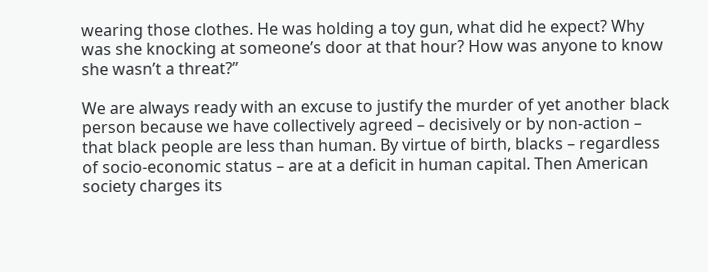wearing those clothes. He was holding a toy gun, what did he expect? Why was she knocking at someone’s door at that hour? How was anyone to know she wasn’t a threat?”

We are always ready with an excuse to justify the murder of yet another black person because we have collectively agreed – decisively or by non-action – that black people are less than human. By virtue of birth, blacks – regardless of socio-economic status – are at a deficit in human capital. Then American society charges its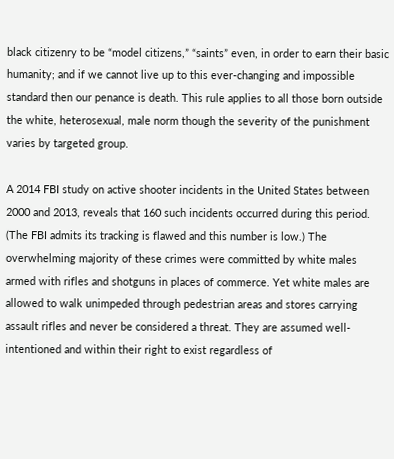black citizenry to be “model citizens,” “saints” even, in order to earn their basic humanity; and if we cannot live up to this ever-changing and impossible standard then our penance is death. This rule applies to all those born outside the white, heterosexual, male norm though the severity of the punishment varies by targeted group.

A 2014 FBI study on active shooter incidents in the United States between 2000 and 2013, reveals that 160 such incidents occurred during this period. (The FBI admits its tracking is flawed and this number is low.) The overwhelming majority of these crimes were committed by white males armed with rifles and shotguns in places of commerce. Yet white males are allowed to walk unimpeded through pedestrian areas and stores carrying assault rifles and never be considered a threat. They are assumed well-intentioned and within their right to exist regardless of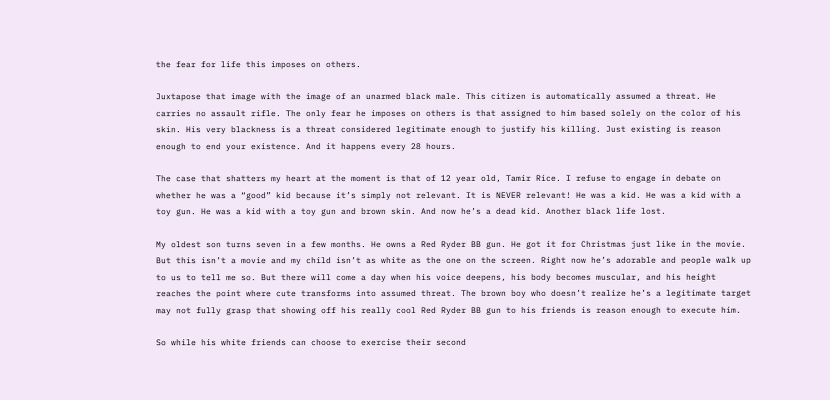the fear for life this imposes on others.

Juxtapose that image with the image of an unarmed black male. This citizen is automatically assumed a threat. He carries no assault rifle. The only fear he imposes on others is that assigned to him based solely on the color of his skin. His very blackness is a threat considered legitimate enough to justify his killing. Just existing is reason enough to end your existence. And it happens every 28 hours.

The case that shatters my heart at the moment is that of 12 year old, Tamir Rice. I refuse to engage in debate on whether he was a “good” kid because it’s simply not relevant. It is NEVER relevant! He was a kid. He was a kid with a toy gun. He was a kid with a toy gun and brown skin. And now he’s a dead kid. Another black life lost.

My oldest son turns seven in a few months. He owns a Red Ryder BB gun. He got it for Christmas just like in the movie. But this isn’t a movie and my child isn’t as white as the one on the screen. Right now he’s adorable and people walk up to us to tell me so. But there will come a day when his voice deepens, his body becomes muscular, and his height reaches the point where cute transforms into assumed threat. The brown boy who doesn’t realize he’s a legitimate target may not fully grasp that showing off his really cool Red Ryder BB gun to his friends is reason enough to execute him.

So while his white friends can choose to exercise their second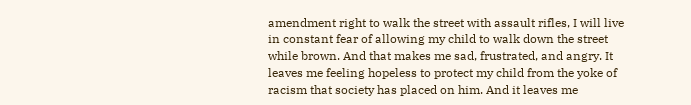amendment right to walk the street with assault rifles, I will live in constant fear of allowing my child to walk down the street while brown. And that makes me sad, frustrated, and angry. It leaves me feeling hopeless to protect my child from the yoke of racism that society has placed on him. And it leaves me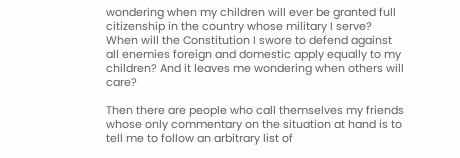wondering when my children will ever be granted full citizenship in the country whose military I serve? When will the Constitution I swore to defend against all enemies foreign and domestic apply equally to my children? And it leaves me wondering when others will care?

Then there are people who call themselves my friends whose only commentary on the situation at hand is to tell me to follow an arbitrary list of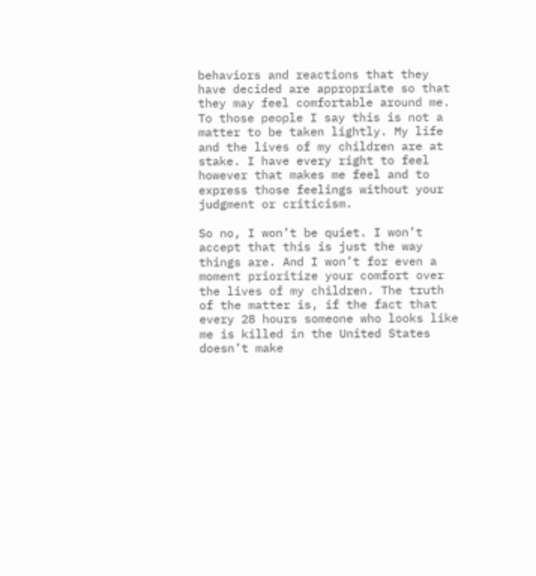behaviors and reactions that they have decided are appropriate so that they may feel comfortable around me. To those people I say this is not a matter to be taken lightly. My life and the lives of my children are at stake. I have every right to feel however that makes me feel and to express those feelings without your judgment or criticism.

So no, I won’t be quiet. I won’t accept that this is just the way things are. And I won’t for even a moment prioritize your comfort over the lives of my children. The truth of the matter is, if the fact that every 28 hours someone who looks like me is killed in the United States doesn’t make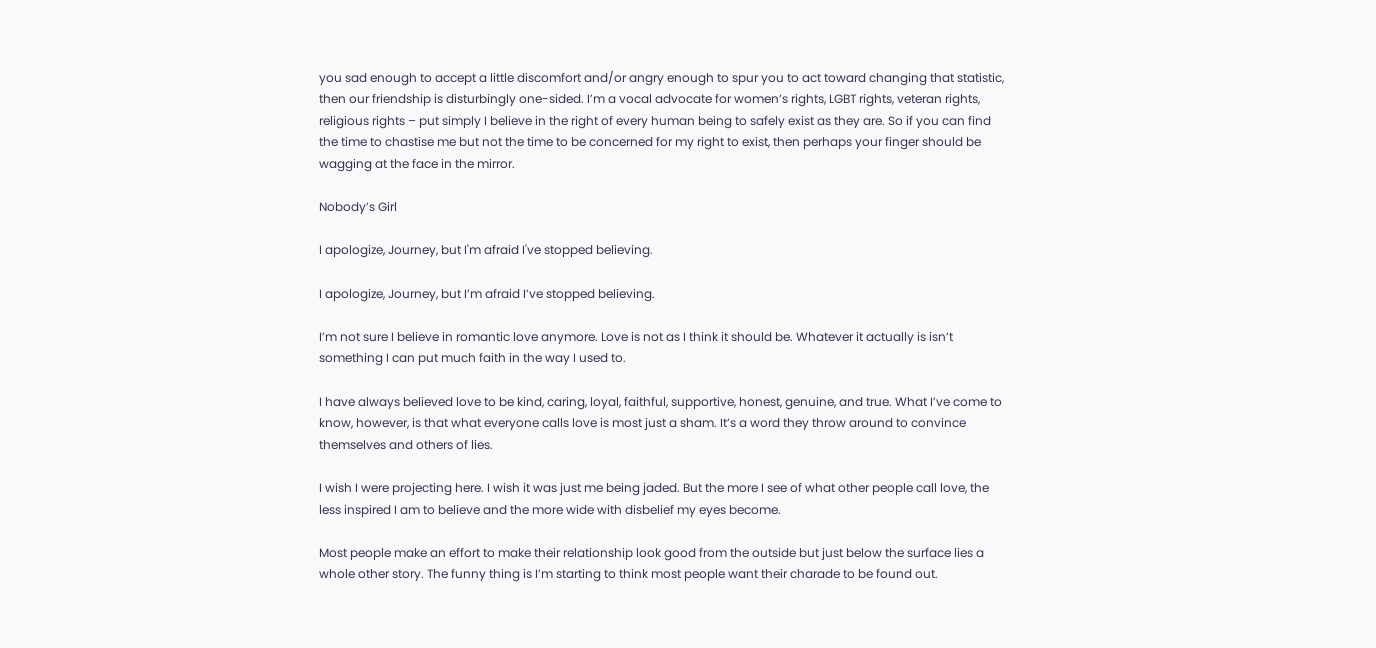you sad enough to accept a little discomfort and/or angry enough to spur you to act toward changing that statistic, then our friendship is disturbingly one-sided. I’m a vocal advocate for women’s rights, LGBT rights, veteran rights, religious rights – put simply I believe in the right of every human being to safely exist as they are. So if you can find the time to chastise me but not the time to be concerned for my right to exist, then perhaps your finger should be wagging at the face in the mirror.

Nobody’s Girl

I apologize, Journey, but I'm afraid I've stopped believing.

I apologize, Journey, but I’m afraid I’ve stopped believing.

I’m not sure I believe in romantic love anymore. Love is not as I think it should be. Whatever it actually is isn’t something I can put much faith in the way I used to.

I have always believed love to be kind, caring, loyal, faithful, supportive, honest, genuine, and true. What I’ve come to know, however, is that what everyone calls love is most just a sham. It’s a word they throw around to convince themselves and others of lies.

I wish I were projecting here. I wish it was just me being jaded. But the more I see of what other people call love, the less inspired I am to believe and the more wide with disbelief my eyes become.

Most people make an effort to make their relationship look good from the outside but just below the surface lies a whole other story. The funny thing is I’m starting to think most people want their charade to be found out.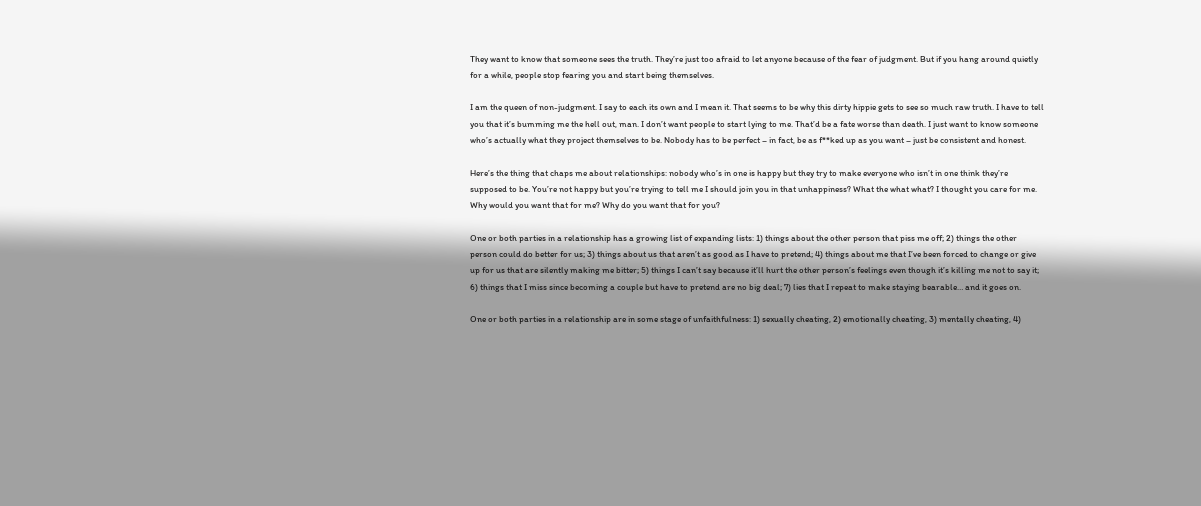They want to know that someone sees the truth. They’re just too afraid to let anyone because of the fear of judgment. But if you hang around quietly for a while, people stop fearing you and start being themselves.

I am the queen of non-judgment. I say to each its own and I mean it. That seems to be why this dirty hippie gets to see so much raw truth. I have to tell you that it’s bumming me the hell out, man. I don’t want people to start lying to me. That’d be a fate worse than death. I just want to know someone who’s actually what they project themselves to be. Nobody has to be perfect – in fact, be as f**ked up as you want – just be consistent and honest.

Here’s the thing that chaps me about relationships: nobody who’s in one is happy but they try to make everyone who isn’t in one think they’re supposed to be. You’re not happy but you’re trying to tell me I should join you in that unhappiness? What the what what? I thought you care for me. Why would you want that for me? Why do you want that for you?

One or both parties in a relationship has a growing list of expanding lists: 1) things about the other person that piss me off; 2) things the other person could do better for us; 3) things about us that aren’t as good as I have to pretend; 4) things about me that I’ve been forced to change or give up for us that are silently making me bitter; 5) things I can’t say because it’ll hurt the other person’s feelings even though it’s killing me not to say it; 6) things that I miss since becoming a couple but have to pretend are no big deal; 7) lies that I repeat to make staying bearable… and it goes on.

One or both parties in a relationship are in some stage of unfaithfulness: 1) sexually cheating, 2) emotionally cheating, 3) mentally cheating, 4)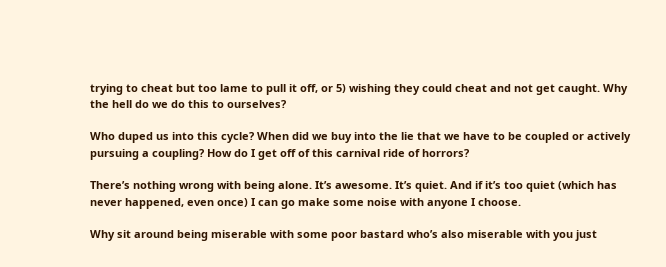trying to cheat but too lame to pull it off, or 5) wishing they could cheat and not get caught. Why the hell do we do this to ourselves?

Who duped us into this cycle? When did we buy into the lie that we have to be coupled or actively pursuing a coupling? How do I get off of this carnival ride of horrors?

There’s nothing wrong with being alone. It’s awesome. It’s quiet. And if it’s too quiet (which has never happened, even once) I can go make some noise with anyone I choose.

Why sit around being miserable with some poor bastard who’s also miserable with you just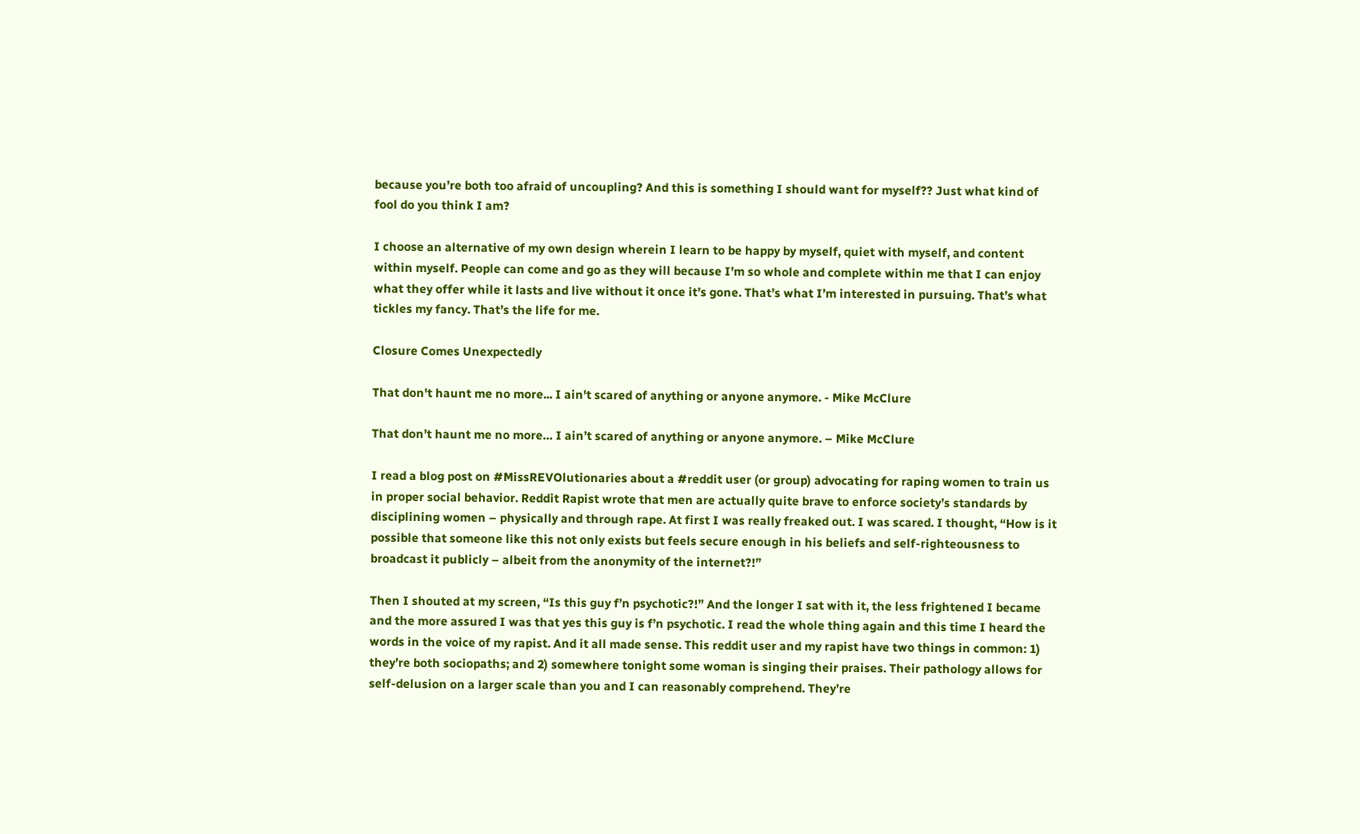because you’re both too afraid of uncoupling? And this is something I should want for myself?? Just what kind of fool do you think I am?

I choose an alternative of my own design wherein I learn to be happy by myself, quiet with myself, and content within myself. People can come and go as they will because I’m so whole and complete within me that I can enjoy what they offer while it lasts and live without it once it’s gone. That’s what I’m interested in pursuing. That’s what tickles my fancy. That’s the life for me.

Closure Comes Unexpectedly

That don't haunt me no more... I ain't scared of anything or anyone anymore. - Mike McClure

That don’t haunt me no more… I ain’t scared of anything or anyone anymore. – Mike McClure

I read a blog post on #MissREVOlutionaries about a #reddit user (or group) advocating for raping women to train us in proper social behavior. Reddit Rapist wrote that men are actually quite brave to enforce society’s standards by disciplining women – physically and through rape. At first I was really freaked out. I was scared. I thought, “How is it possible that someone like this not only exists but feels secure enough in his beliefs and self-righteousness to broadcast it publicly – albeit from the anonymity of the internet?!”

Then I shouted at my screen, “Is this guy f’n psychotic?!” And the longer I sat with it, the less frightened I became and the more assured I was that yes this guy is f’n psychotic. I read the whole thing again and this time I heard the words in the voice of my rapist. And it all made sense. This reddit user and my rapist have two things in common: 1) they’re both sociopaths; and 2) somewhere tonight some woman is singing their praises. Their pathology allows for self-delusion on a larger scale than you and I can reasonably comprehend. They’re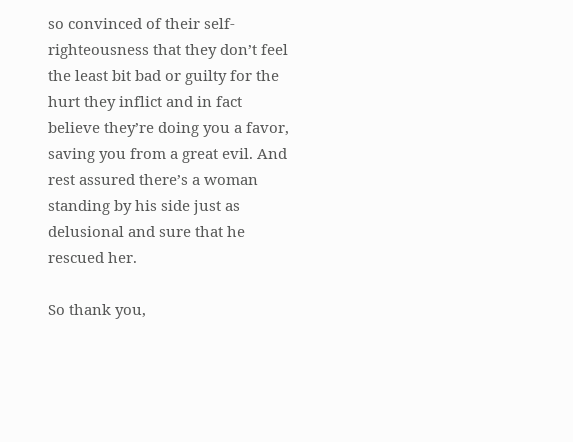so convinced of their self-righteousness that they don’t feel the least bit bad or guilty for the hurt they inflict and in fact believe they’re doing you a favor, saving you from a great evil. And rest assured there’s a woman standing by his side just as delusional and sure that he rescued her.

So thank you,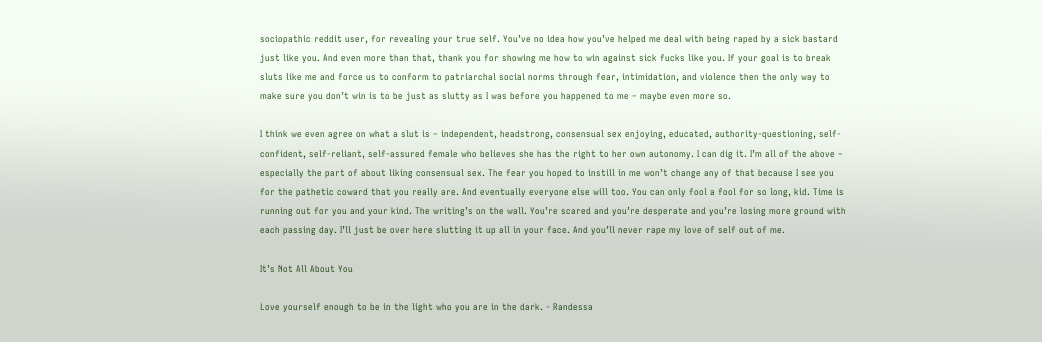sociopathic reddit user, for revealing your true self. You’ve no idea how you’ve helped me deal with being raped by a sick bastard just like you. And even more than that, thank you for showing me how to win against sick fucks like you. If your goal is to break sluts like me and force us to conform to patriarchal social norms through fear, intimidation, and violence then the only way to make sure you don’t win is to be just as slutty as I was before you happened to me – maybe even more so.

I think we even agree on what a slut is – independent, headstrong, consensual sex enjoying, educated, authority-questioning, self-confident, self-reliant, self-assured female who believes she has the right to her own autonomy. I can dig it. I’m all of the above – especially the part of about liking consensual sex. The fear you hoped to instill in me won’t change any of that because I see you for the pathetic coward that you really are. And eventually everyone else will too. You can only fool a fool for so long, kid. Time is running out for you and your kind. The writing’s on the wall. You’re scared and you’re desperate and you’re losing more ground with each passing day. I’ll just be over here slutting it up all in your face. And you’ll never rape my love of self out of me.

It’s Not All About You

Love yourself enough to be in the light who you are in the dark. - Randessa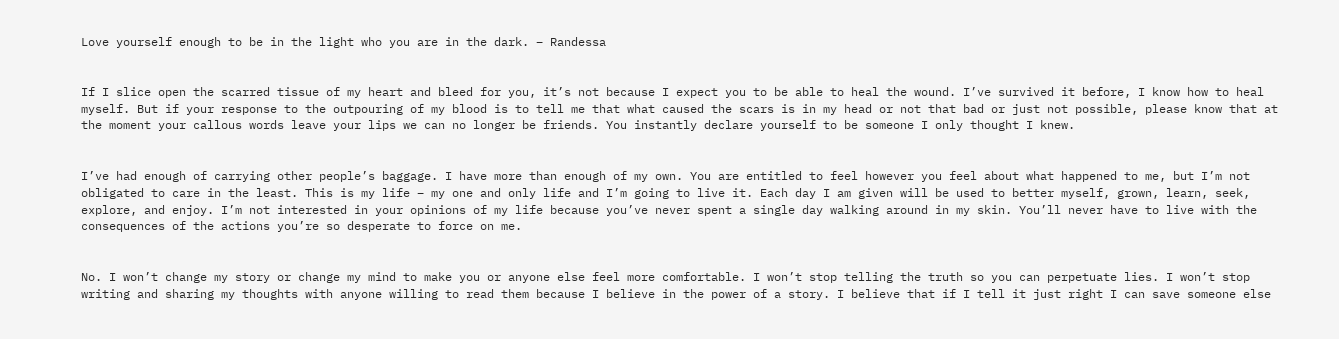Love yourself enough to be in the light who you are in the dark. – Randessa


If I slice open the scarred tissue of my heart and bleed for you, it’s not because I expect you to be able to heal the wound. I’ve survived it before, I know how to heal myself. But if your response to the outpouring of my blood is to tell me that what caused the scars is in my head or not that bad or just not possible, please know that at the moment your callous words leave your lips we can no longer be friends. You instantly declare yourself to be someone I only thought I knew.


I’ve had enough of carrying other people’s baggage. I have more than enough of my own. You are entitled to feel however you feel about what happened to me, but I’m not obligated to care in the least. This is my life – my one and only life and I’m going to live it. Each day I am given will be used to better myself, grown, learn, seek, explore, and enjoy. I’m not interested in your opinions of my life because you’ve never spent a single day walking around in my skin. You’ll never have to live with the consequences of the actions you’re so desperate to force on me.


No. I won’t change my story or change my mind to make you or anyone else feel more comfortable. I won’t stop telling the truth so you can perpetuate lies. I won’t stop writing and sharing my thoughts with anyone willing to read them because I believe in the power of a story. I believe that if I tell it just right I can save someone else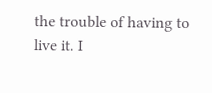the trouble of having to live it. I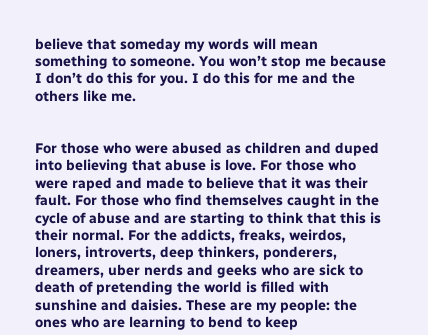believe that someday my words will mean something to someone. You won’t stop me because I don’t do this for you. I do this for me and the others like me.


For those who were abused as children and duped into believing that abuse is love. For those who were raped and made to believe that it was their fault. For those who find themselves caught in the cycle of abuse and are starting to think that this is their normal. For the addicts, freaks, weirdos, loners, introverts, deep thinkers, ponderers, dreamers, uber nerds and geeks who are sick to death of pretending the world is filled with sunshine and daisies. These are my people: the ones who are learning to bend to keep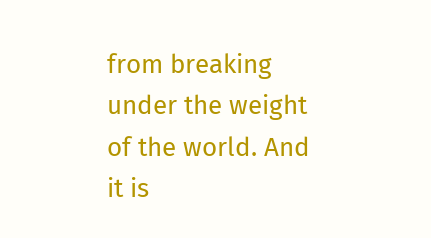from breaking under the weight of the world. And it is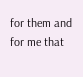for them and for me that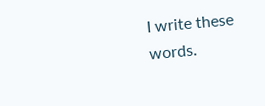I write these words.